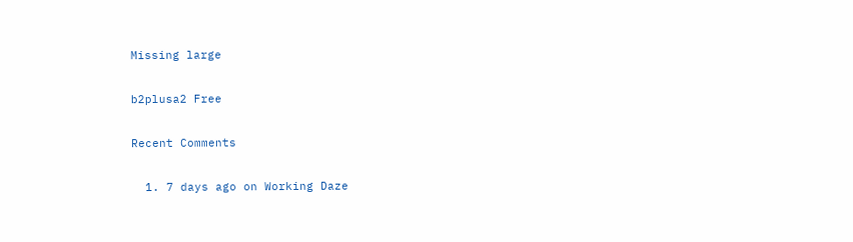Missing large

b2plusa2 Free

Recent Comments

  1. 7 days ago on Working Daze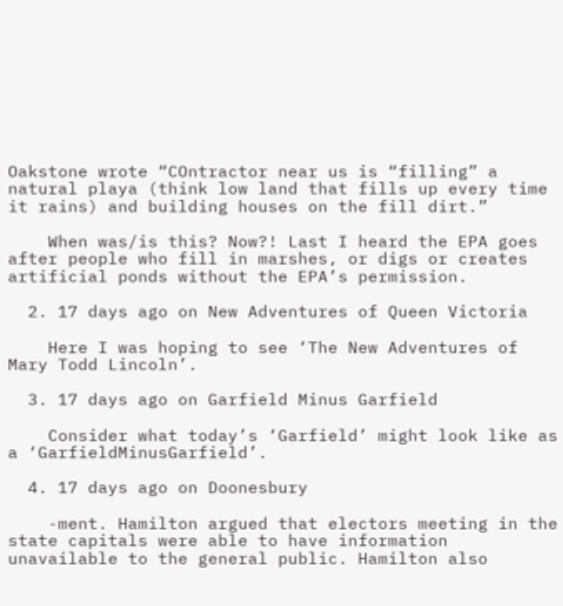Oakstone wrote “COntractor near us is “filling” a natural playa (think low land that fills up every time it rains) and building houses on the fill dirt.”

    When was/is this? Now?! Last I heard the EPA goes after people who fill in marshes, or digs or creates artificial ponds without the EPA’s permission.

  2. 17 days ago on New Adventures of Queen Victoria

    Here I was hoping to see ‘The New Adventures of Mary Todd Lincoln’.

  3. 17 days ago on Garfield Minus Garfield

    Consider what today’s ‘Garfield’ might look like as a ‘GarfieldMinusGarfield’.

  4. 17 days ago on Doonesbury

    -ment. Hamilton argued that electors meeting in the state capitals were able to have information unavailable to the general public. Hamilton also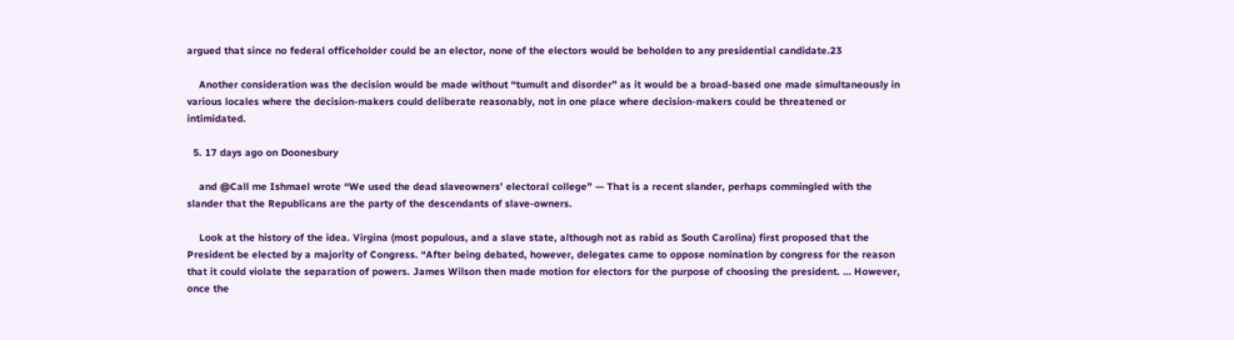argued that since no federal officeholder could be an elector, none of the electors would be beholden to any presidential candidate.23

    Another consideration was the decision would be made without “tumult and disorder” as it would be a broad-based one made simultaneously in various locales where the decision-makers could deliberate reasonably, not in one place where decision-makers could be threatened or intimidated.

  5. 17 days ago on Doonesbury

    and @Call me Ishmael wrote “We used the dead slaveowners’ electoral college” — That is a recent slander, perhaps commingled with the slander that the Republicans are the party of the descendants of slave-owners.

    Look at the history of the idea. Virgina (most populous, and a slave state, although not as rabid as South Carolina) first proposed that the President be elected by a majority of Congress. “After being debated, however, delegates came to oppose nomination by congress for the reason that it could violate the separation of powers. James Wilson then made motion for electors for the purpose of choosing the president. … However, once the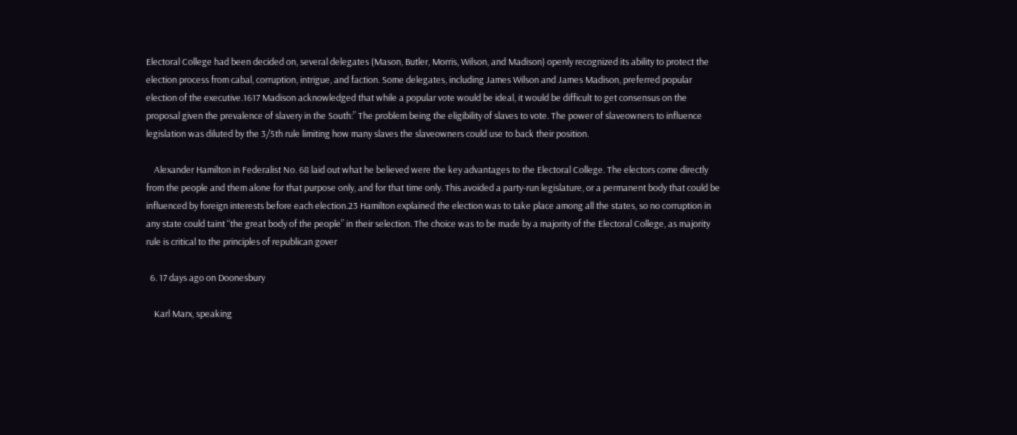Electoral College had been decided on, several delegates (Mason, Butler, Morris, Wilson, and Madison) openly recognized its ability to protect the election process from cabal, corruption, intrigue, and faction. Some delegates, including James Wilson and James Madison, preferred popular election of the executive.1617 Madison acknowledged that while a popular vote would be ideal, it would be difficult to get consensus on the proposal given the prevalence of slavery in the South:” The problem being the eligibility of slaves to vote. The power of slaveowners to influence legislation was diluted by the 3/5th rule limiting how many slaves the slaveowners could use to back their position.

    Alexander Hamilton in Federalist No. 68 laid out what he believed were the key advantages to the Electoral College. The electors come directly from the people and them alone for that purpose only, and for that time only. This avoided a party-run legislature, or a permanent body that could be influenced by foreign interests before each election.23 Hamilton explained the election was to take place among all the states, so no corruption in any state could taint “the great body of the people” in their selection. The choice was to be made by a majority of the Electoral College, as majority rule is critical to the principles of republican gover

  6. 17 days ago on Doonesbury

    Karl Marx, speaking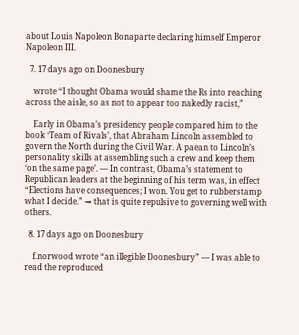about Louis Napoleon Bonaparte declaring himself Emperor Napoleon III.

  7. 17 days ago on Doonesbury

    wrote “I thought Obama would shame the Rs into reaching across the aisle, so as not to appear too nakedly racist,”

    Early in Obama’s presidency people compared him to the book ‘Team of Rivals’, that Abraham Lincoln assembled to govern the North during the Civil War. A paean to Lincoln’s personality skills at assembling such a crew and keep them ‘on the same page’. — In contrast, Obama’s statement to Republican leaders at the beginning of his term was, in effect “Elections have consequences; I won. You get to rubberstamp what I decide.” → that is quite repulsive to governing well with others.

  8. 17 days ago on Doonesbury

    f.norwood wrote “an illegible Doonesbury” — I was able to read the reproduced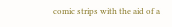comic strips with the aid of a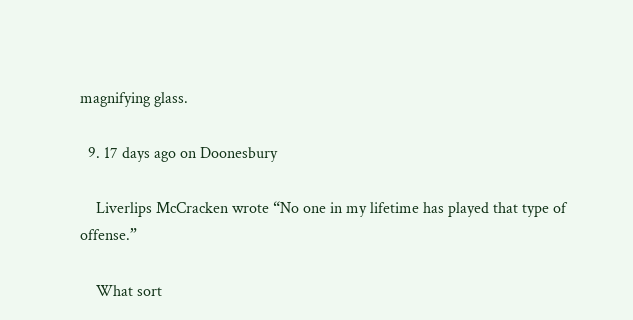magnifying glass.

  9. 17 days ago on Doonesbury

    Liverlips McCracken wrote “No one in my lifetime has played that type of offense.”

    What sort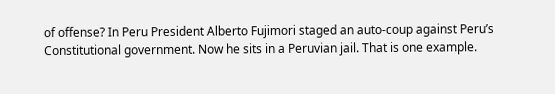of offense? In Peru President Alberto Fujimori staged an auto-coup against Peru’s Constitutional government. Now he sits in a Peruvian jail. That is one example.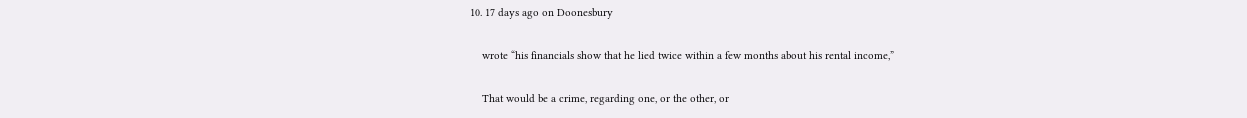10. 17 days ago on Doonesbury

    wrote “his financials show that he lied twice within a few months about his rental income,”

    That would be a crime, regarding one, or the other, or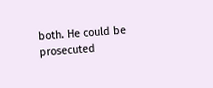both. He could be prosecuted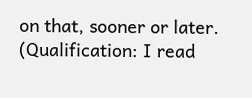on that, sooner or later. (Qualification: I read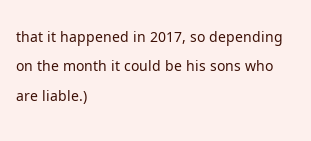that it happened in 2017, so depending on the month it could be his sons who are liable.)